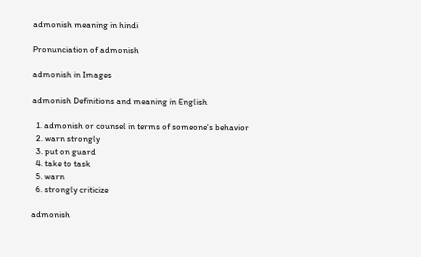admonish meaning in hindi

Pronunciation of admonish

admonish in Images

admonish Definitions and meaning in English

  1. admonish or counsel in terms of someone's behavior
  2. warn strongly
  3. put on guard
  4. take to task
  5. warn
  6. strongly criticize

admonish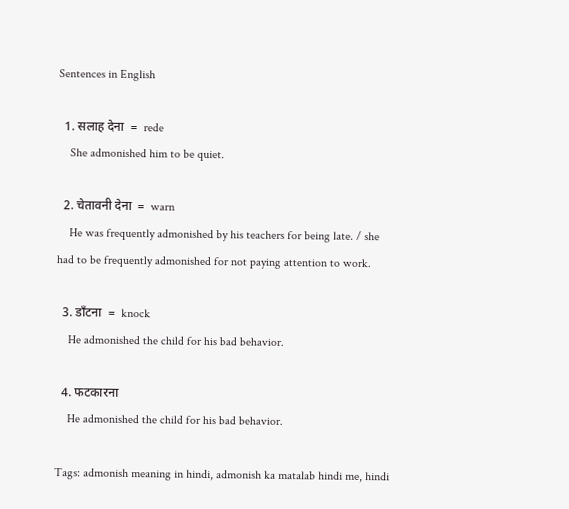Sentences in English

  1. सलाह देना  =  rede
    She admonished him to be quiet.

  2. चेतावनी देना  =  warn
    He was frequently admonished by his teachers for being late. / she had to be frequently admonished for not paying attention to work.

  3. डाँटना  =  knock
    He admonished the child for his bad behavior.

  4. फटकारना
    He admonished the child for his bad behavior.

Tags: admonish meaning in hindi, admonish ka matalab hindi me, hindi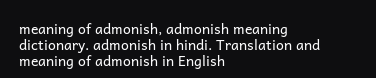meaning of admonish, admonish meaning dictionary. admonish in hindi. Translation and meaning of admonish in English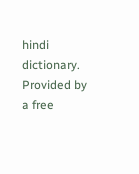hindi dictionary. Provided by a free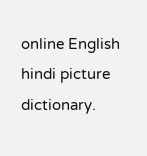online English hindi picture dictionary.